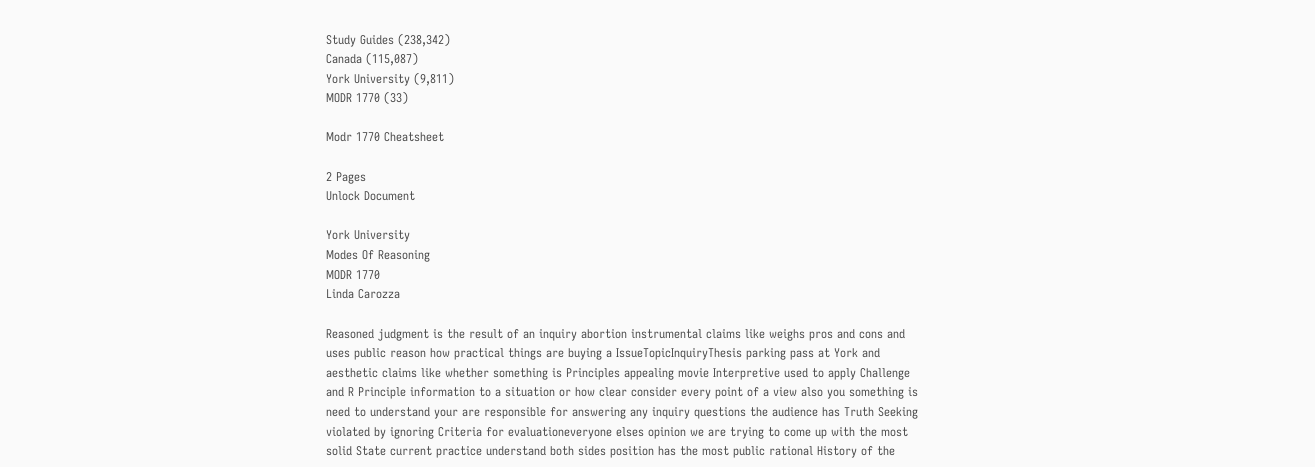Study Guides (238,342)
Canada (115,087)
York University (9,811)
MODR 1770 (33)

Modr 1770 Cheatsheet

2 Pages
Unlock Document

York University
Modes Of Reasoning
MODR 1770
Linda Carozza

Reasoned judgment is the result of an inquiry abortion instrumental claims like weighs pros and cons and uses public reason how practical things are buying a IssueTopicInquiryThesis parking pass at York and aesthetic claims like whether something is Principles appealing movie Interpretive used to apply Challenge and R Principle information to a situation or how clear consider every point of a view also you something is need to understand your are responsible for answering any inquiry questions the audience has Truth Seeking violated by ignoring Criteria for evaluationeveryone elses opinion we are trying to come up with the most solid State current practice understand both sides position has the most public rational History of the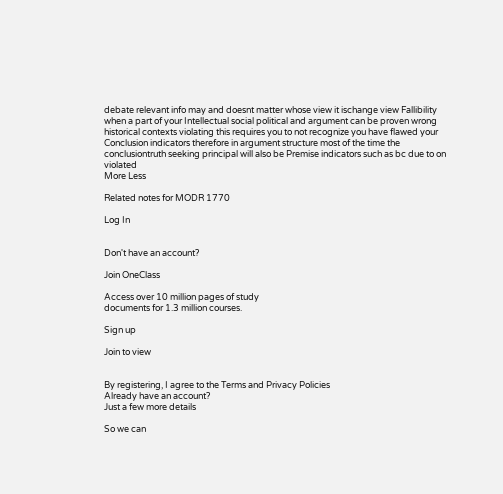debate relevant info may and doesnt matter whose view it ischange view Fallibility when a part of your Intellectual social political and argument can be proven wrong historical contexts violating this requires you to not recognize you have flawed your Conclusion indicators therefore in argument structure most of the time the conclusiontruth seeking principal will also be Premise indicators such as bc due to on violated
More Less

Related notes for MODR 1770

Log In


Don't have an account?

Join OneClass

Access over 10 million pages of study
documents for 1.3 million courses.

Sign up

Join to view


By registering, I agree to the Terms and Privacy Policies
Already have an account?
Just a few more details

So we can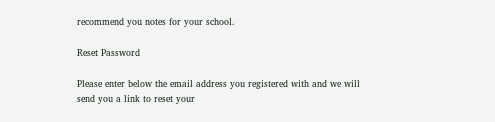recommend you notes for your school.

Reset Password

Please enter below the email address you registered with and we will send you a link to reset your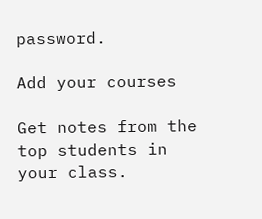password.

Add your courses

Get notes from the top students in your class.